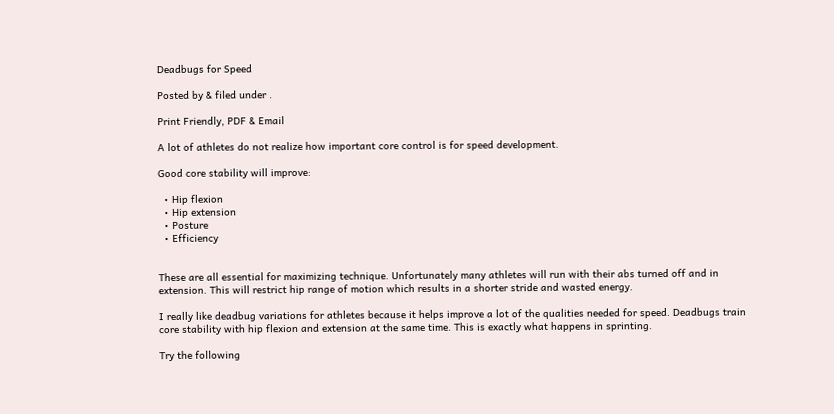Deadbugs for Speed

Posted by & filed under .

Print Friendly, PDF & Email

A lot of athletes do not realize how important core control is for speed development.

Good core stability will improve:

  • Hip flexion
  • Hip extension
  • Posture
  • Efficiency


These are all essential for maximizing technique. Unfortunately many athletes will run with their abs turned off and in extension. This will restrict hip range of motion which results in a shorter stride and wasted energy.

I really like deadbug variations for athletes because it helps improve a lot of the qualities needed for speed. Deadbugs train core stability with hip flexion and extension at the same time. This is exactly what happens in sprinting.

Try the following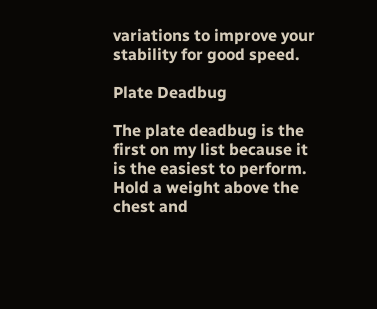variations to improve your stability for good speed.

Plate Deadbug

The plate deadbug is the first on my list because it is the easiest to perform. Hold a weight above the chest and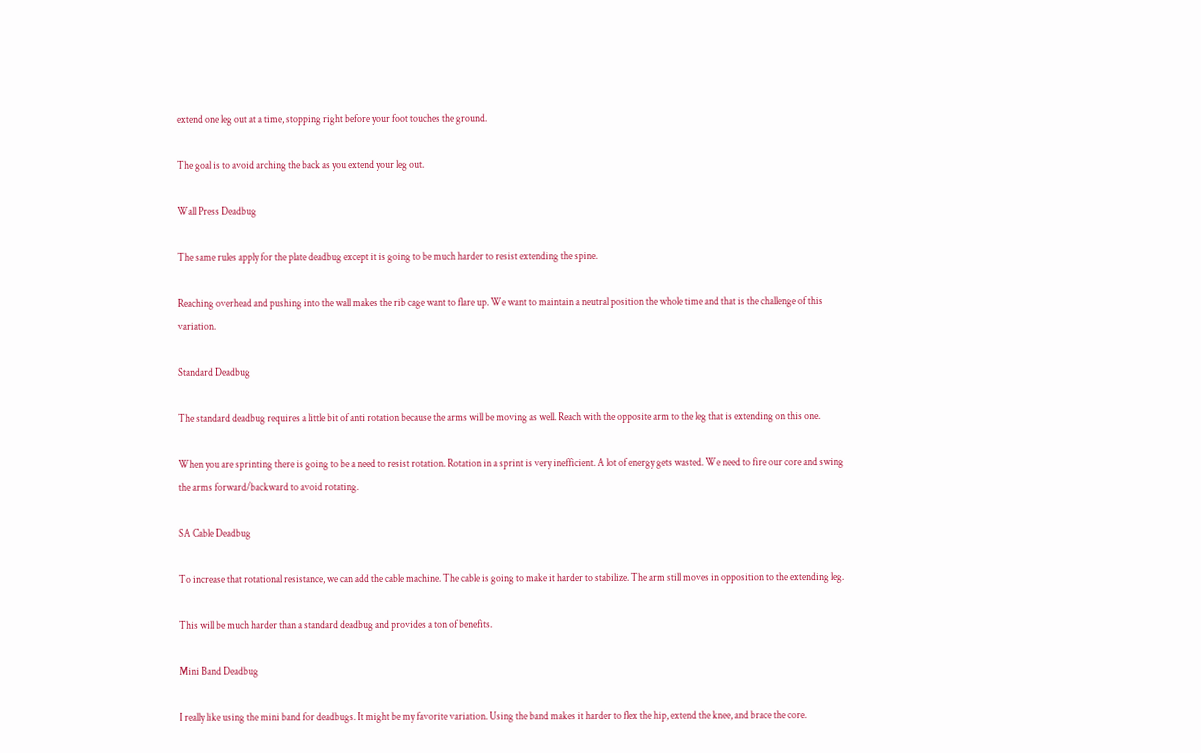extend one leg out at a time, stopping right before your foot touches the ground.

The goal is to avoid arching the back as you extend your leg out.

Wall Press Deadbug

The same rules apply for the plate deadbug except it is going to be much harder to resist extending the spine.

Reaching overhead and pushing into the wall makes the rib cage want to flare up. We want to maintain a neutral position the whole time and that is the challenge of this variation.

Standard Deadbug

The standard deadbug requires a little bit of anti rotation because the arms will be moving as well. Reach with the opposite arm to the leg that is extending on this one.

When you are sprinting there is going to be a need to resist rotation. Rotation in a sprint is very inefficient. A lot of energy gets wasted. We need to fire our core and swing the arms forward/backward to avoid rotating.

SA Cable Deadbug

To increase that rotational resistance, we can add the cable machine. The cable is going to make it harder to stabilize. The arm still moves in opposition to the extending leg.

This will be much harder than a standard deadbug and provides a ton of benefits.

Mini Band Deadbug

I really like using the mini band for deadbugs. It might be my favorite variation. Using the band makes it harder to flex the hip, extend the knee, and brace the core.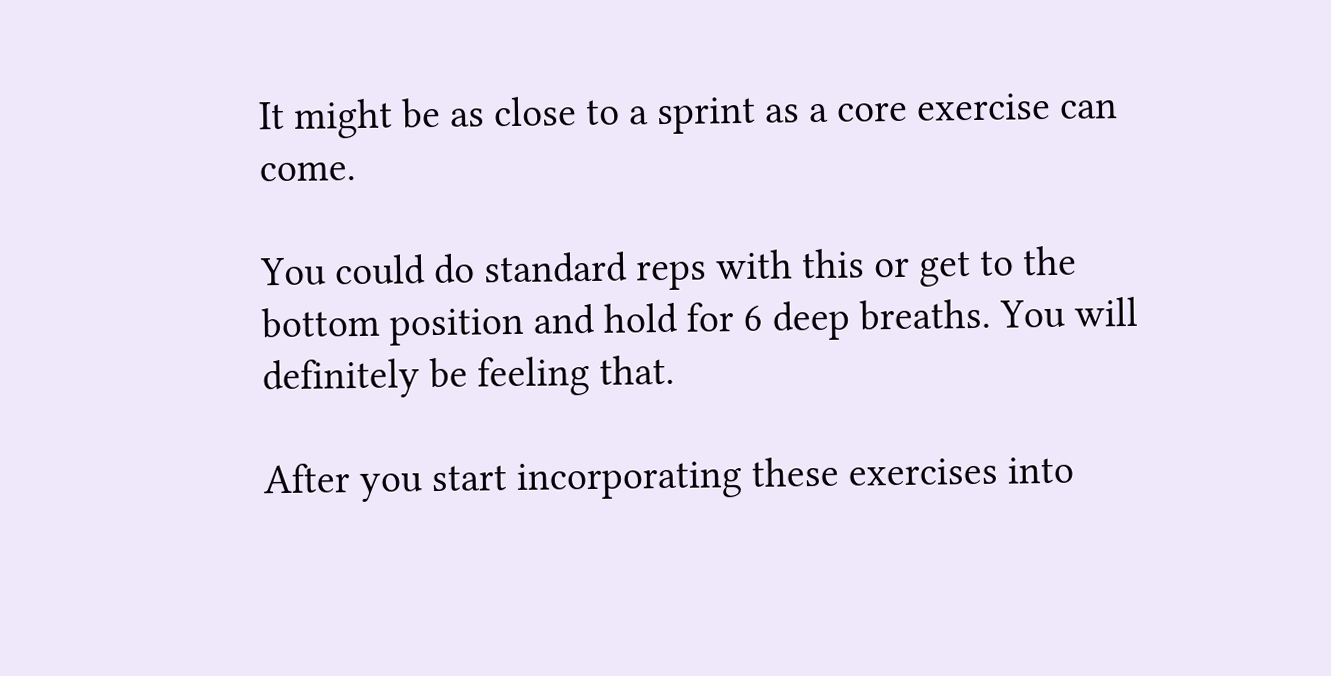It might be as close to a sprint as a core exercise can come.

You could do standard reps with this or get to the bottom position and hold for 6 deep breaths. You will definitely be feeling that.

After you start incorporating these exercises into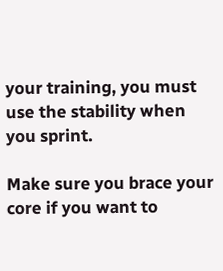your training, you must use the stability when you sprint.

Make sure you brace your core if you want to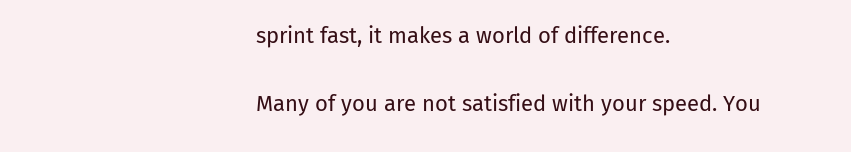sprint fast, it makes a world of difference.

Many of you are not satisfied with your speed. You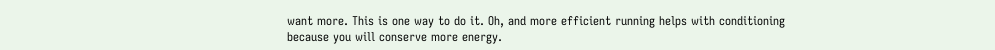want more. This is one way to do it. Oh, and more efficient running helps with conditioning because you will conserve more energy.